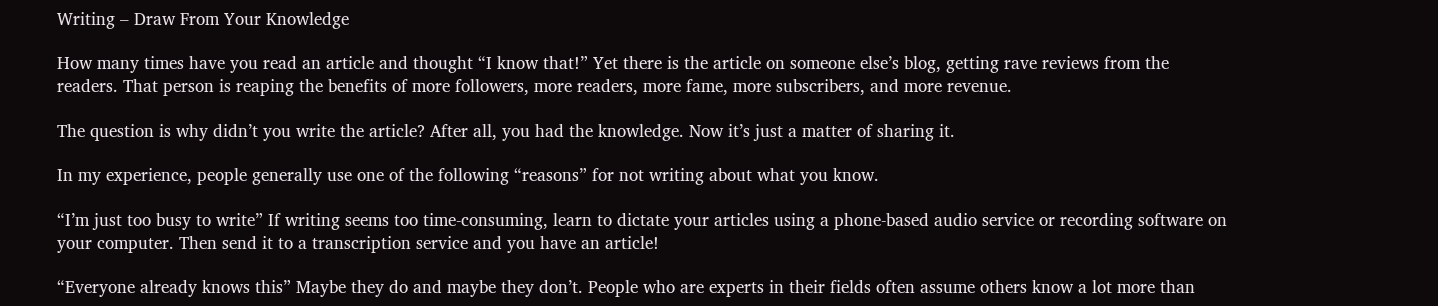Writing – Draw From Your Knowledge

How many times have you read an article and thought “I know that!” Yet there is the article on someone else’s blog, getting rave reviews from the readers. That person is reaping the benefits of more followers, more readers, more fame, more subscribers, and more revenue.

The question is why didn’t you write the article? After all, you had the knowledge. Now it’s just a matter of sharing it.

In my experience, people generally use one of the following “reasons” for not writing about what you know.

“I’m just too busy to write” If writing seems too time-consuming, learn to dictate your articles using a phone-based audio service or recording software on your computer. Then send it to a transcription service and you have an article!

“Everyone already knows this” Maybe they do and maybe they don’t. People who are experts in their fields often assume others know a lot more than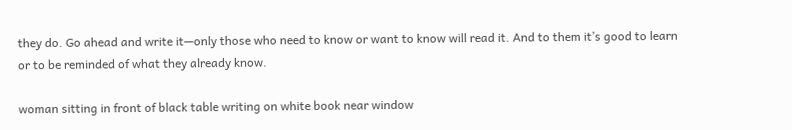they do. Go ahead and write it—only those who need to know or want to know will read it. And to them it’s good to learn or to be reminded of what they already know.

woman sitting in front of black table writing on white book near window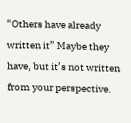“Others have already written it” Maybe they have, but it’s not written from your perspective.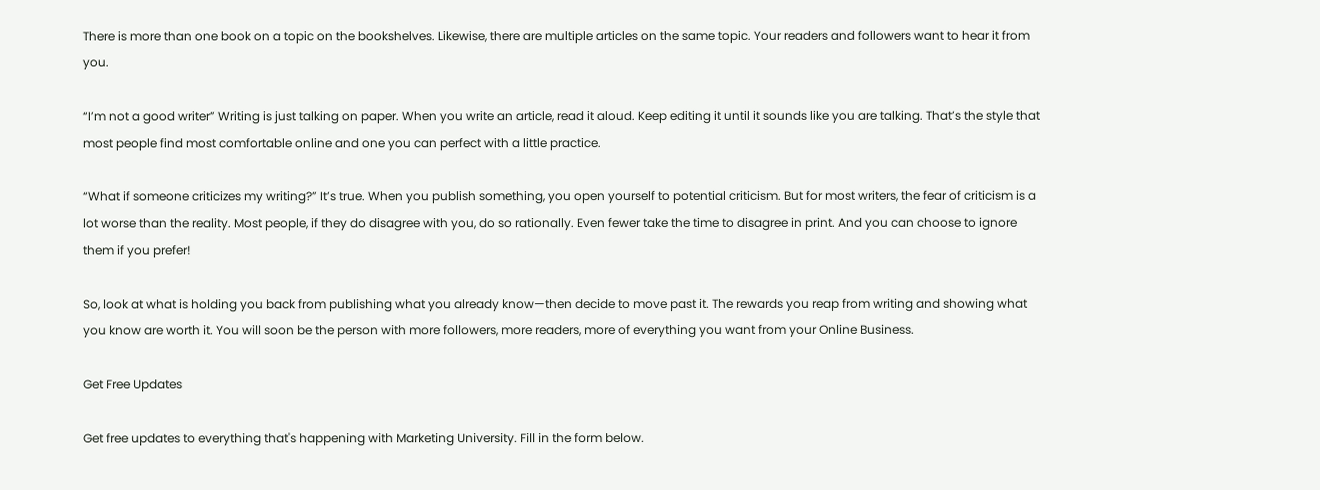There is more than one book on a topic on the bookshelves. Likewise, there are multiple articles on the same topic. Your readers and followers want to hear it from you.

“I’m not a good writer” Writing is just talking on paper. When you write an article, read it aloud. Keep editing it until it sounds like you are talking. That’s the style that most people find most comfortable online and one you can perfect with a little practice.

“What if someone criticizes my writing?” It’s true. When you publish something, you open yourself to potential criticism. But for most writers, the fear of criticism is a lot worse than the reality. Most people, if they do disagree with you, do so rationally. Even fewer take the time to disagree in print. And you can choose to ignore them if you prefer!

So, look at what is holding you back from publishing what you already know—then decide to move past it. The rewards you reap from writing and showing what you know are worth it. You will soon be the person with more followers, more readers, more of everything you want from your Online Business.

Get Free Updates

Get free updates to everything that's happening with Marketing University. Fill in the form below.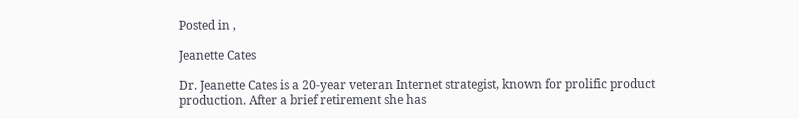Posted in ,

Jeanette Cates

Dr. Jeanette Cates is a 20-year veteran Internet strategist, known for prolific product production. After a brief retirement she has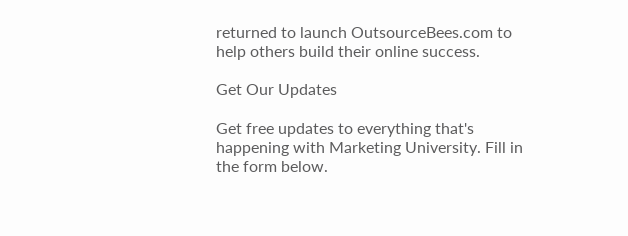returned to launch OutsourceBees.com to help others build their online success.

Get Our Updates

Get free updates to everything that's happening with Marketing University. Fill in the form below.